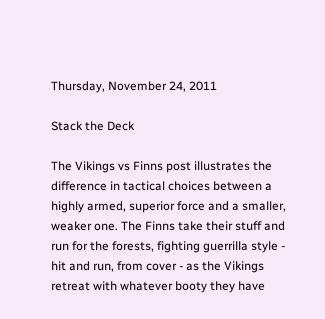Thursday, November 24, 2011

Stack the Deck

The Vikings vs Finns post illustrates the difference in tactical choices between a highly armed, superior force and a smaller, weaker one. The Finns take their stuff and run for the forests, fighting guerrilla style - hit and run, from cover - as the Vikings retreat with whatever booty they have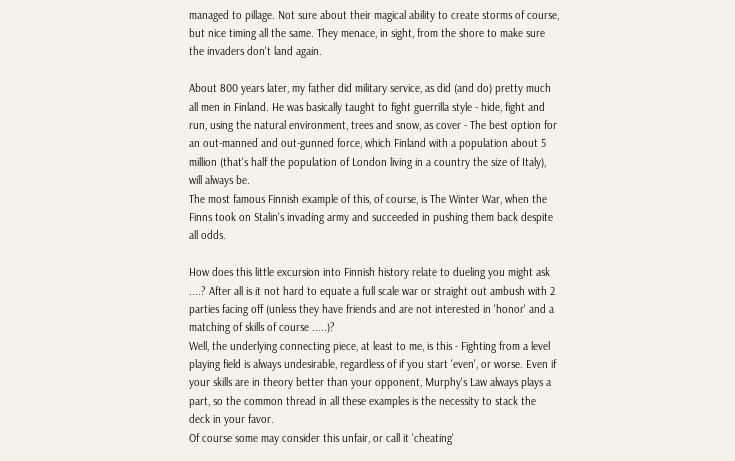managed to pillage. Not sure about their magical ability to create storms of course, but nice timing all the same. They menace, in sight, from the shore to make sure the invaders don't land again.

About 800 years later, my father did military service, as did (and do) pretty much all men in Finland. He was basically taught to fight guerrilla style - hide, fight and run, using the natural environment, trees and snow, as cover - The best option for an out-manned and out-gunned force, which Finland with a population about 5 million (that's half the population of London living in a country the size of Italy), will always be.
The most famous Finnish example of this, of course, is The Winter War, when the Finns took on Stalin's invading army and succeeded in pushing them back despite all odds.

How does this little excursion into Finnish history relate to dueling you might ask ....? After all is it not hard to equate a full scale war or straight out ambush with 2 parties facing off (unless they have friends and are not interested in 'honor' and a matching of skills of course .....)?
Well, the underlying connecting piece, at least to me, is this - Fighting from a level playing field is always undesirable, regardless of if you start 'even', or worse. Even if your skills are in theory better than your opponent, Murphy's Law always plays a part, so the common thread in all these examples is the necessity to stack the deck in your favor.
Of course some may consider this unfair, or call it 'cheating'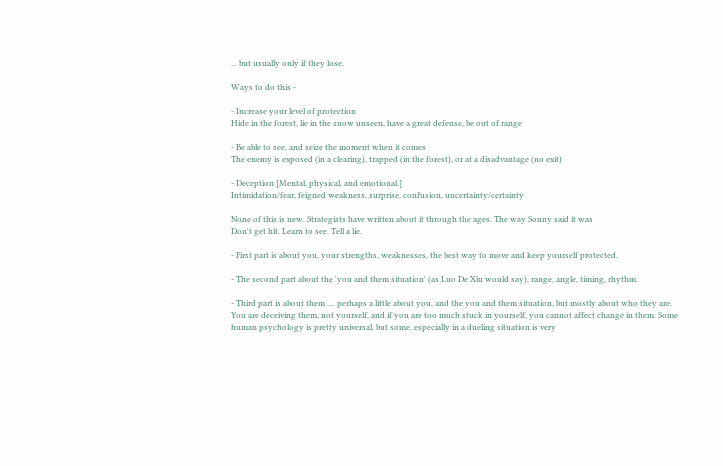... but usually only if they lose.

Ways to do this -

- Increase your level of protection
Hide in the forest, lie in the snow unseen, have a great defense, be out of range

- Be able to see, and seize the moment when it comes
The enemy is exposed (in a clearing), trapped (in the forest), or at a disadvantage (no exit)

- Deception [Mental, physical, and emotional.]
Intimidation/fear, feigned weakness, surprise, confusion, uncertainty/certainty

None of this is new. Strategists have written about it through the ages. The way Sonny said it was
Don't get hit. Learn to see. Tell a lie.

- First part is about you, your strengths, weaknesses, the best way to move and keep yourself protected.

- The second part about the 'you and them situation' (as Luo De Xiu would say), range, angle, timing, rhythm.

- Third part is about them .... perhaps a little about you, and the you and them situation, but mostly about who they are. You are deceiving them, not yourself, and if you are too much stuck in yourself, you cannot affect change in them. Some human psychology is pretty universal, but some, especially in a dueling situation is very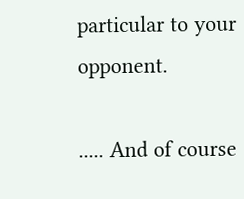particular to your opponent.

..... And of course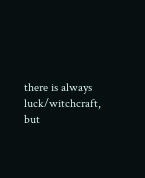there is always luck/witchcraft, but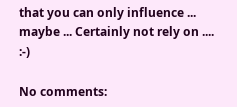that you can only influence ... maybe ... Certainly not rely on .... :-)

No comments: